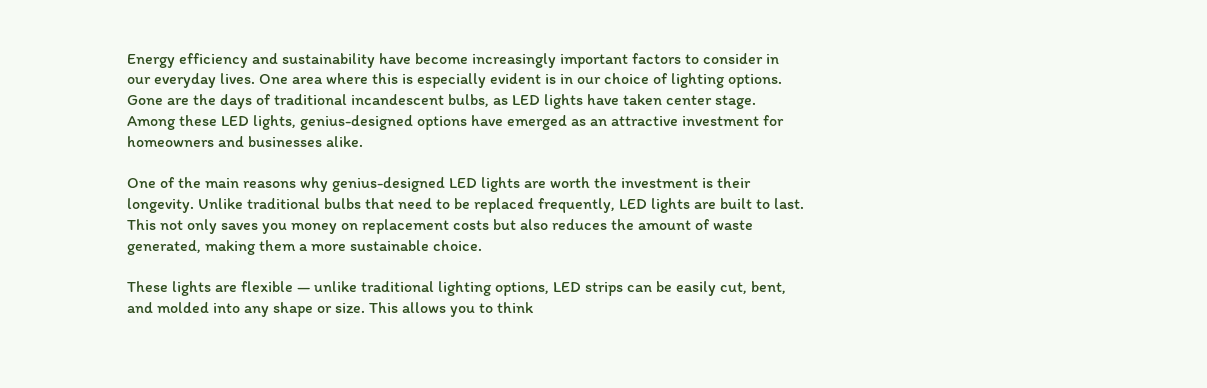Energy efficiency and sustainability have become increasingly important factors to consider in our everyday lives. One area where this is especially evident is in our choice of lighting options. Gone are the days of traditional incandescent bulbs, as LED lights have taken center stage. Among these LED lights, genius-designed options have emerged as an attractive investment for homeowners and businesses alike.

One of the main reasons why genius-designed LED lights are worth the investment is their longevity. Unlike traditional bulbs that need to be replaced frequently, LED lights are built to last. This not only saves you money on replacement costs but also reduces the amount of waste generated, making them a more sustainable choice.

These lights are flexible — unlike traditional lighting options, LED strips can be easily cut, bent, and molded into any shape or size. This allows you to think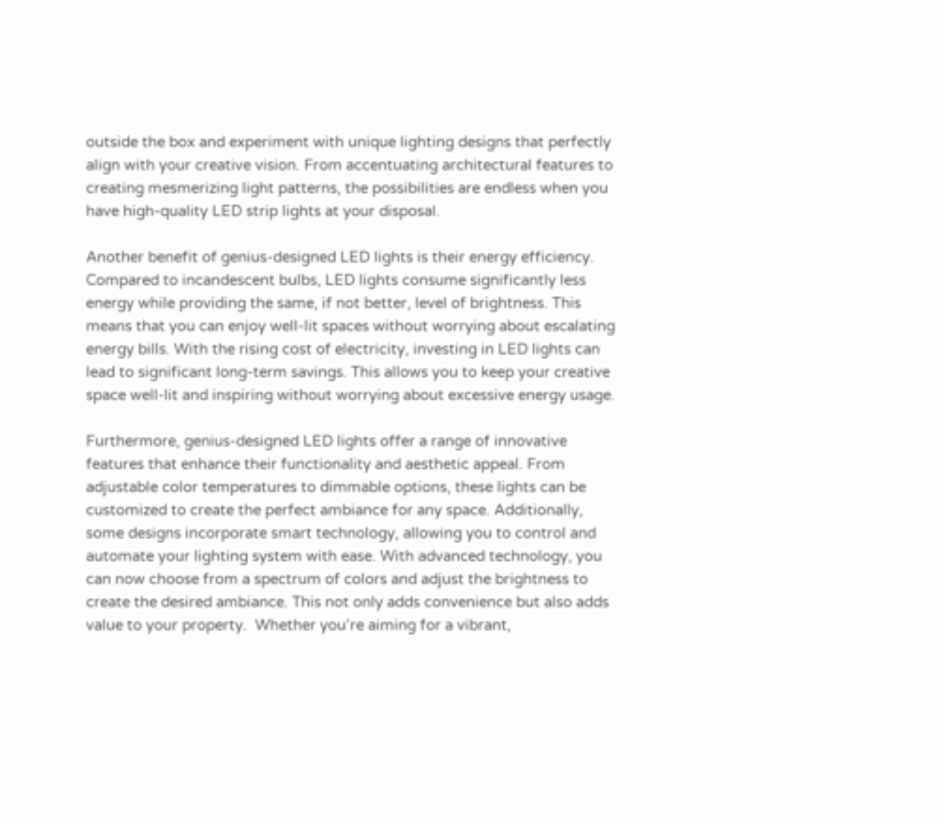outside the box and experiment with unique lighting designs that perfectly align with your creative vision. From accentuating architectural features to creating mesmerizing light patterns, the possibilities are endless when you have high-quality LED strip lights at your disposal.

Another benefit of genius-designed LED lights is their energy efficiency. Compared to incandescent bulbs, LED lights consume significantly less energy while providing the same, if not better, level of brightness. This means that you can enjoy well-lit spaces without worrying about escalating energy bills. With the rising cost of electricity, investing in LED lights can lead to significant long-term savings. This allows you to keep your creative space well-lit and inspiring without worrying about excessive energy usage.

Furthermore, genius-designed LED lights offer a range of innovative features that enhance their functionality and aesthetic appeal. From adjustable color temperatures to dimmable options, these lights can be customized to create the perfect ambiance for any space. Additionally, some designs incorporate smart technology, allowing you to control and automate your lighting system with ease. With advanced technology, you can now choose from a spectrum of colors and adjust the brightness to create the desired ambiance. This not only adds convenience but also adds value to your property.  Whether you’re aiming for a vibrant,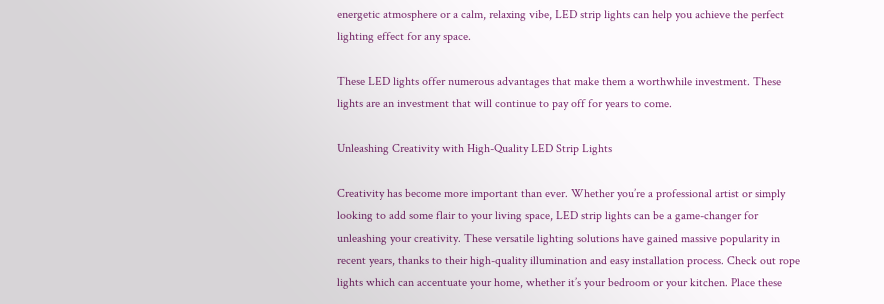energetic atmosphere or a calm, relaxing vibe, LED strip lights can help you achieve the perfect lighting effect for any space.

These LED lights offer numerous advantages that make them a worthwhile investment. These lights are an investment that will continue to pay off for years to come.

Unleashing Creativity with High-Quality LED Strip Lights

Creativity has become more important than ever. Whether you’re a professional artist or simply looking to add some flair to your living space, LED strip lights can be a game-changer for unleashing your creativity. These versatile lighting solutions have gained massive popularity in recent years, thanks to their high-quality illumination and easy installation process. Check out rope lights which can accentuate your home, whether it’s your bedroom or your kitchen. Place these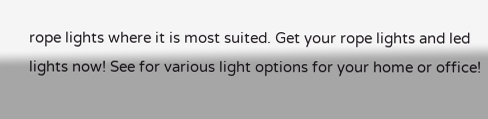rope lights where it is most suited. Get your rope lights and led lights now! See for various light options for your home or office!